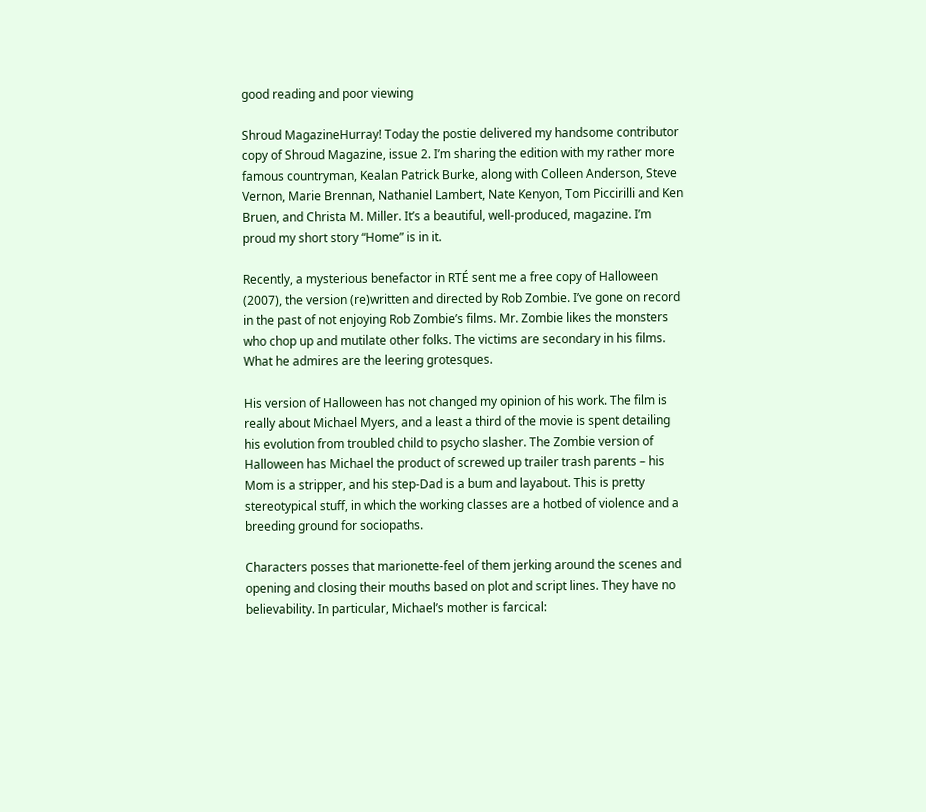good reading and poor viewing

Shroud MagazineHurray! Today the postie delivered my handsome contributor copy of Shroud Magazine, issue 2. I’m sharing the edition with my rather more famous countryman, Kealan Patrick Burke, along with Colleen Anderson, Steve Vernon, Marie Brennan, Nathaniel Lambert, Nate Kenyon, Tom Piccirilli and Ken Bruen, and Christa M. Miller. It’s a beautiful, well-produced, magazine. I’m proud my short story “Home” is in it.

Recently, a mysterious benefactor in RTÉ sent me a free copy of Halloween (2007), the version (re)written and directed by Rob Zombie. I’ve gone on record in the past of not enjoying Rob Zombie’s films. Mr. Zombie likes the monsters who chop up and mutilate other folks. The victims are secondary in his films. What he admires are the leering grotesques.

His version of Halloween has not changed my opinion of his work. The film is really about Michael Myers, and a least a third of the movie is spent detailing his evolution from troubled child to psycho slasher. The Zombie version of Halloween has Michael the product of screwed up trailer trash parents – his Mom is a stripper, and his step-Dad is a bum and layabout. This is pretty stereotypical stuff, in which the working classes are a hotbed of violence and a breeding ground for sociopaths.

Characters posses that marionette-feel of them jerking around the scenes and opening and closing their mouths based on plot and script lines. They have no believability. In particular, Michael’s mother is farcical: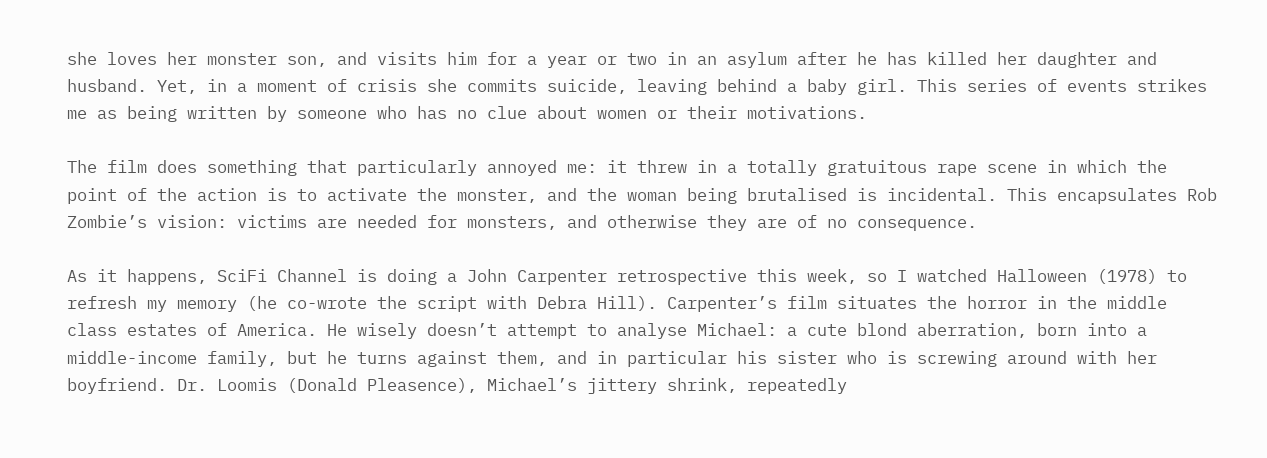she loves her monster son, and visits him for a year or two in an asylum after he has killed her daughter and husband. Yet, in a moment of crisis she commits suicide, leaving behind a baby girl. This series of events strikes me as being written by someone who has no clue about women or their motivations.

The film does something that particularly annoyed me: it threw in a totally gratuitous rape scene in which the point of the action is to activate the monster, and the woman being brutalised is incidental. This encapsulates Rob Zombie’s vision: victims are needed for monsters, and otherwise they are of no consequence.

As it happens, SciFi Channel is doing a John Carpenter retrospective this week, so I watched Halloween (1978) to refresh my memory (he co-wrote the script with Debra Hill). Carpenter’s film situates the horror in the middle class estates of America. He wisely doesn’t attempt to analyse Michael: a cute blond aberration, born into a middle-income family, but he turns against them, and in particular his sister who is screwing around with her boyfriend. Dr. Loomis (Donald Pleasence), Michael’s jittery shrink, repeatedly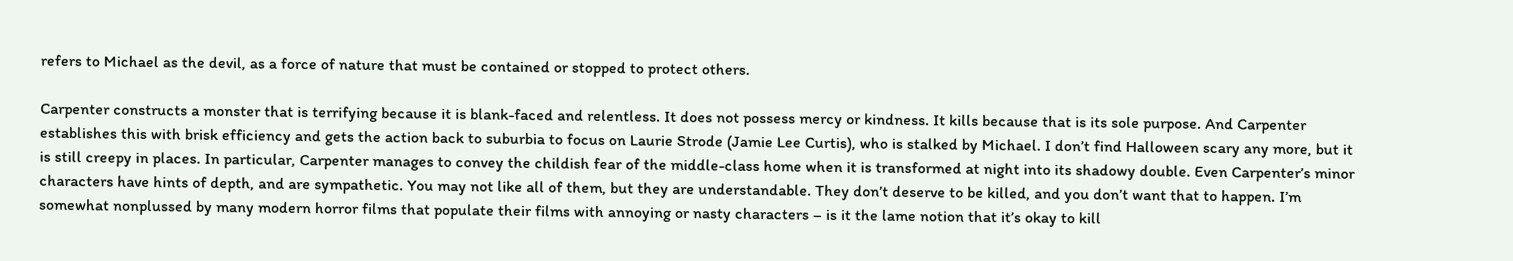refers to Michael as the devil, as a force of nature that must be contained or stopped to protect others.

Carpenter constructs a monster that is terrifying because it is blank-faced and relentless. It does not possess mercy or kindness. It kills because that is its sole purpose. And Carpenter establishes this with brisk efficiency and gets the action back to suburbia to focus on Laurie Strode (Jamie Lee Curtis), who is stalked by Michael. I don’t find Halloween scary any more, but it is still creepy in places. In particular, Carpenter manages to convey the childish fear of the middle-class home when it is transformed at night into its shadowy double. Even Carpenter’s minor characters have hints of depth, and are sympathetic. You may not like all of them, but they are understandable. They don’t deserve to be killed, and you don’t want that to happen. I’m somewhat nonplussed by many modern horror films that populate their films with annoying or nasty characters – is it the lame notion that it’s okay to kill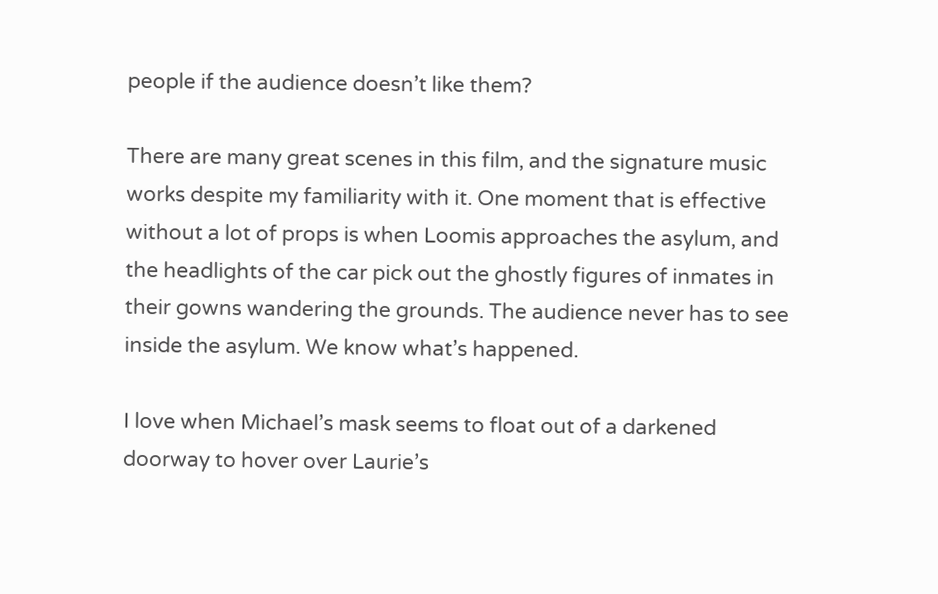people if the audience doesn’t like them?

There are many great scenes in this film, and the signature music works despite my familiarity with it. One moment that is effective without a lot of props is when Loomis approaches the asylum, and the headlights of the car pick out the ghostly figures of inmates in their gowns wandering the grounds. The audience never has to see inside the asylum. We know what’s happened.

I love when Michael’s mask seems to float out of a darkened doorway to hover over Laurie’s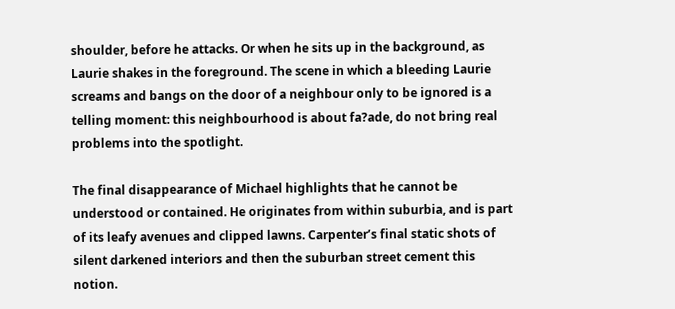shoulder, before he attacks. Or when he sits up in the background, as Laurie shakes in the foreground. The scene in which a bleeding Laurie screams and bangs on the door of a neighbour only to be ignored is a telling moment: this neighbourhood is about fa?ade, do not bring real problems into the spotlight.

The final disappearance of Michael highlights that he cannot be understood or contained. He originates from within suburbia, and is part of its leafy avenues and clipped lawns. Carpenter’s final static shots of silent darkened interiors and then the suburban street cement this notion.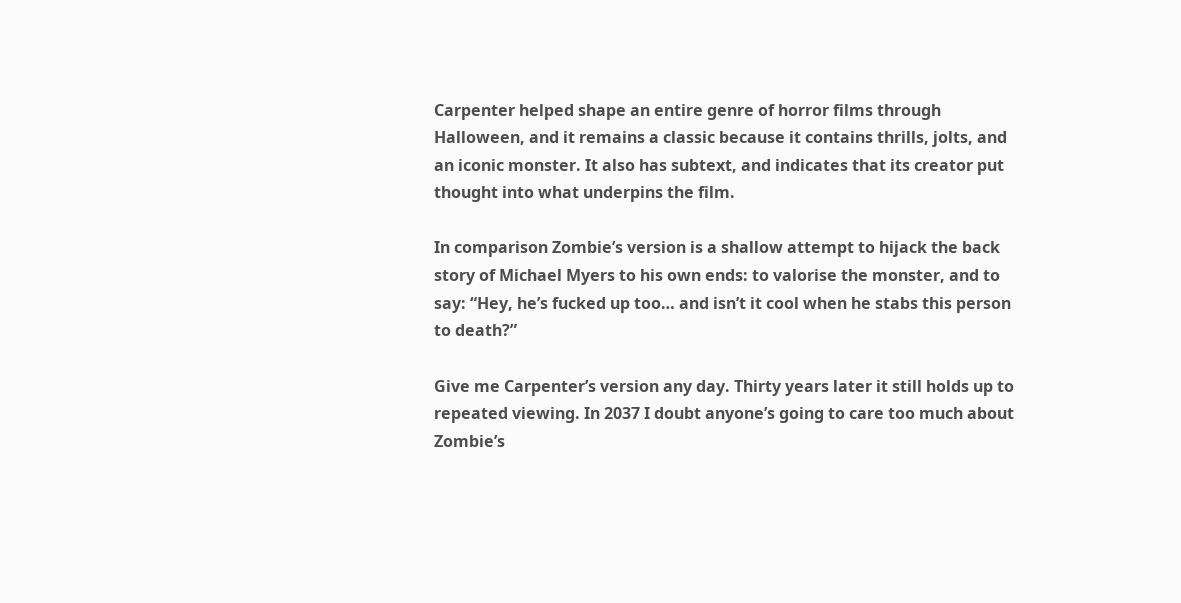Carpenter helped shape an entire genre of horror films through Halloween, and it remains a classic because it contains thrills, jolts, and an iconic monster. It also has subtext, and indicates that its creator put thought into what underpins the film.

In comparison Zombie’s version is a shallow attempt to hijack the back story of Michael Myers to his own ends: to valorise the monster, and to say: “Hey, he’s fucked up too… and isn’t it cool when he stabs this person to death?”

Give me Carpenter’s version any day. Thirty years later it still holds up to repeated viewing. In 2037 I doubt anyone’s going to care too much about Zombie’s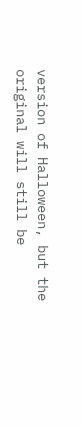version of Halloween, but the original will still be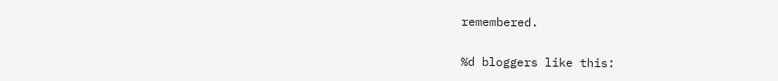remembered.

%d bloggers like this: